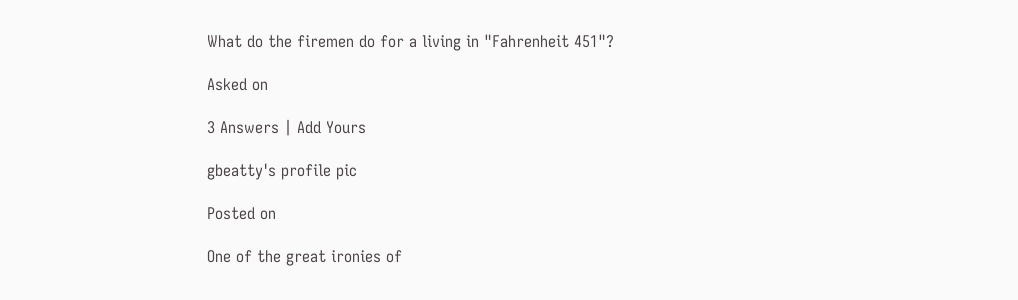What do the firemen do for a living in "Fahrenheit 451"?

Asked on

3 Answers | Add Yours

gbeatty's profile pic

Posted on

One of the great ironies of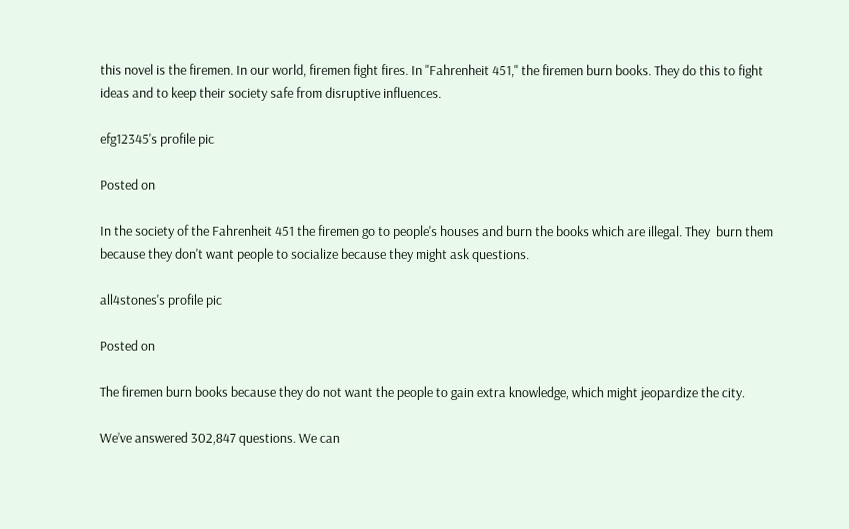this novel is the firemen. In our world, firemen fight fires. In "Fahrenheit 451," the firemen burn books. They do this to fight ideas and to keep their society safe from disruptive influences.

efg12345's profile pic

Posted on

In the society of the Fahrenheit 451 the firemen go to people's houses and burn the books which are illegal. They  burn them because they don't want people to socialize because they might ask questions.

all4stones's profile pic

Posted on

The firemen burn books because they do not want the people to gain extra knowledge, which might jeopardize the city.

We’ve answered 302,847 questions. We can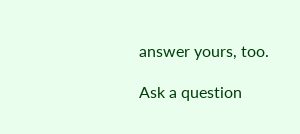answer yours, too.

Ask a question